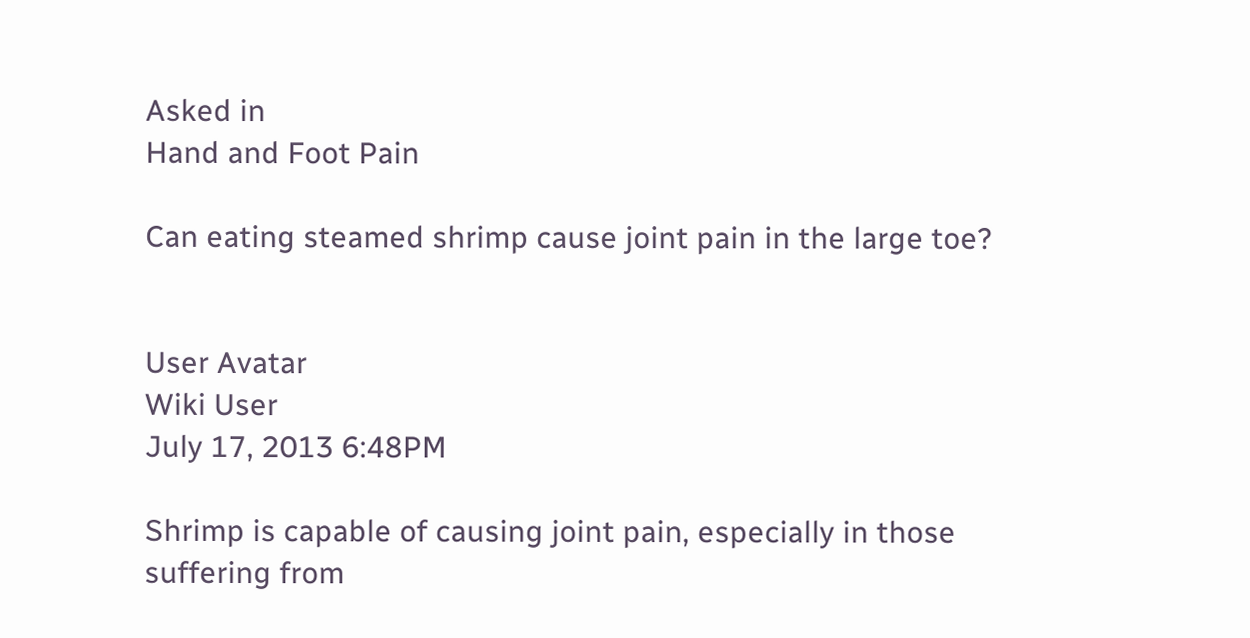Asked in
Hand and Foot Pain

Can eating steamed shrimp cause joint pain in the large toe?


User Avatar
Wiki User
July 17, 2013 6:48PM

Shrimp is capable of causing joint pain, especially in those suffering from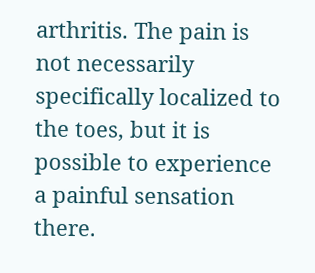arthritis. The pain is not necessarily specifically localized to the toes, but it is possible to experience a painful sensation there.